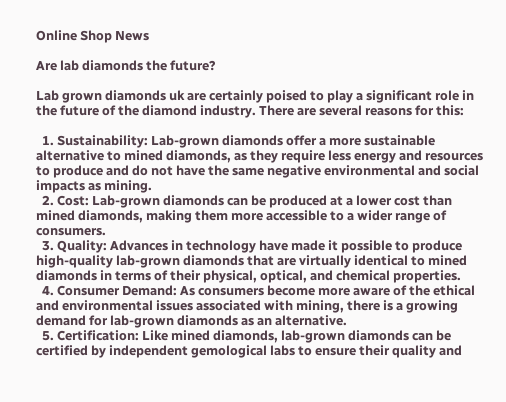Online Shop News

Are lab diamonds the future?

Lab grown diamonds uk are certainly poised to play a significant role in the future of the diamond industry. There are several reasons for this:

  1. Sustainability: Lab-grown diamonds offer a more sustainable alternative to mined diamonds, as they require less energy and resources to produce and do not have the same negative environmental and social impacts as mining.
  2. Cost: Lab-grown diamonds can be produced at a lower cost than mined diamonds, making them more accessible to a wider range of consumers.
  3. Quality: Advances in technology have made it possible to produce high-quality lab-grown diamonds that are virtually identical to mined diamonds in terms of their physical, optical, and chemical properties.
  4. Consumer Demand: As consumers become more aware of the ethical and environmental issues associated with mining, there is a growing demand for lab-grown diamonds as an alternative.
  5. Certification: Like mined diamonds, lab-grown diamonds can be certified by independent gemological labs to ensure their quality and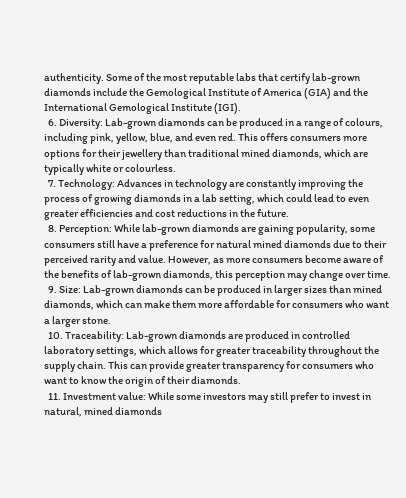authenticity. Some of the most reputable labs that certify lab-grown diamonds include the Gemological Institute of America (GIA) and the International Gemological Institute (IGI).
  6. Diversity: Lab-grown diamonds can be produced in a range of colours, including pink, yellow, blue, and even red. This offers consumers more options for their jewellery than traditional mined diamonds, which are typically white or colourless.
  7. Technology: Advances in technology are constantly improving the process of growing diamonds in a lab setting, which could lead to even greater efficiencies and cost reductions in the future.
  8. Perception: While lab-grown diamonds are gaining popularity, some consumers still have a preference for natural mined diamonds due to their perceived rarity and value. However, as more consumers become aware of the benefits of lab-grown diamonds, this perception may change over time.
  9. Size: Lab-grown diamonds can be produced in larger sizes than mined diamonds, which can make them more affordable for consumers who want a larger stone.
  10. Traceability: Lab-grown diamonds are produced in controlled laboratory settings, which allows for greater traceability throughout the supply chain. This can provide greater transparency for consumers who want to know the origin of their diamonds.
  11. Investment value: While some investors may still prefer to invest in natural, mined diamonds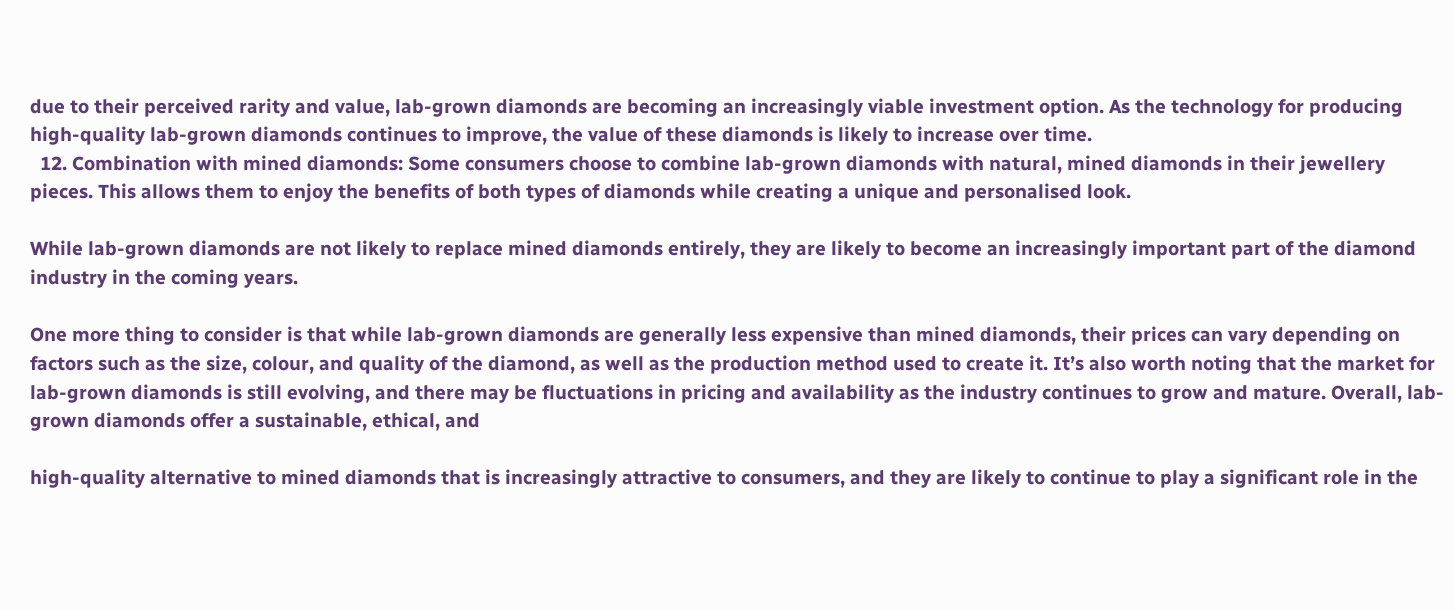due to their perceived rarity and value, lab-grown diamonds are becoming an increasingly viable investment option. As the technology for producing high-quality lab-grown diamonds continues to improve, the value of these diamonds is likely to increase over time.
  12. Combination with mined diamonds: Some consumers choose to combine lab-grown diamonds with natural, mined diamonds in their jewellery pieces. This allows them to enjoy the benefits of both types of diamonds while creating a unique and personalised look.

While lab-grown diamonds are not likely to replace mined diamonds entirely, they are likely to become an increasingly important part of the diamond industry in the coming years.

One more thing to consider is that while lab-grown diamonds are generally less expensive than mined diamonds, their prices can vary depending on factors such as the size, colour, and quality of the diamond, as well as the production method used to create it. It’s also worth noting that the market for lab-grown diamonds is still evolving, and there may be fluctuations in pricing and availability as the industry continues to grow and mature. Overall, lab-grown diamonds offer a sustainable, ethical, and

high-quality alternative to mined diamonds that is increasingly attractive to consumers, and they are likely to continue to play a significant role in the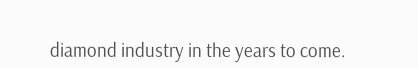diamond industry in the years to come.